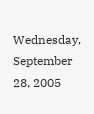Wednesday, September 28, 2005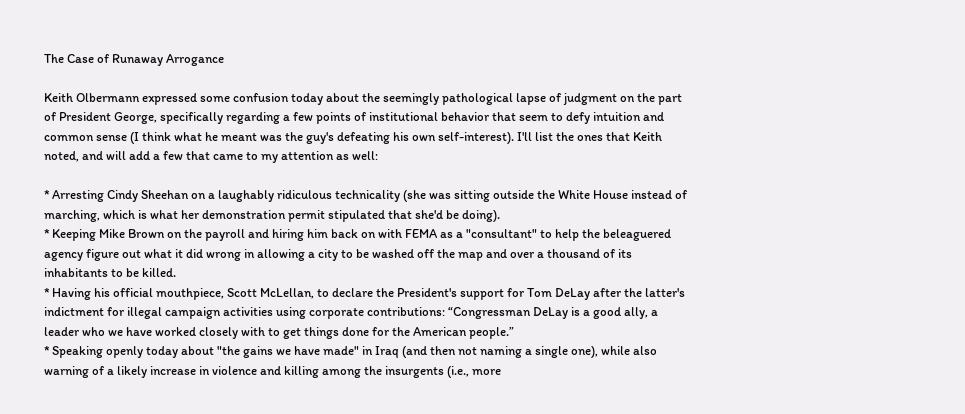The Case of Runaway Arrogance

Keith Olbermann expressed some confusion today about the seemingly pathological lapse of judgment on the part of President George, specifically regarding a few points of institutional behavior that seem to defy intuition and common sense (I think what he meant was the guy's defeating his own self-interest). I'll list the ones that Keith noted, and will add a few that came to my attention as well:

* Arresting Cindy Sheehan on a laughably ridiculous technicality (she was sitting outside the White House instead of marching, which is what her demonstration permit stipulated that she'd be doing).
* Keeping Mike Brown on the payroll and hiring him back on with FEMA as a "consultant" to help the beleaguered agency figure out what it did wrong in allowing a city to be washed off the map and over a thousand of its inhabitants to be killed.
* Having his official mouthpiece, Scott McLellan, to declare the President's support for Tom DeLay after the latter's indictment for illegal campaign activities using corporate contributions: “Congressman DeLay is a good ally, a leader who we have worked closely with to get things done for the American people.”
* Speaking openly today about "the gains we have made" in Iraq (and then not naming a single one), while also warning of a likely increase in violence and killing among the insurgents (i.e., more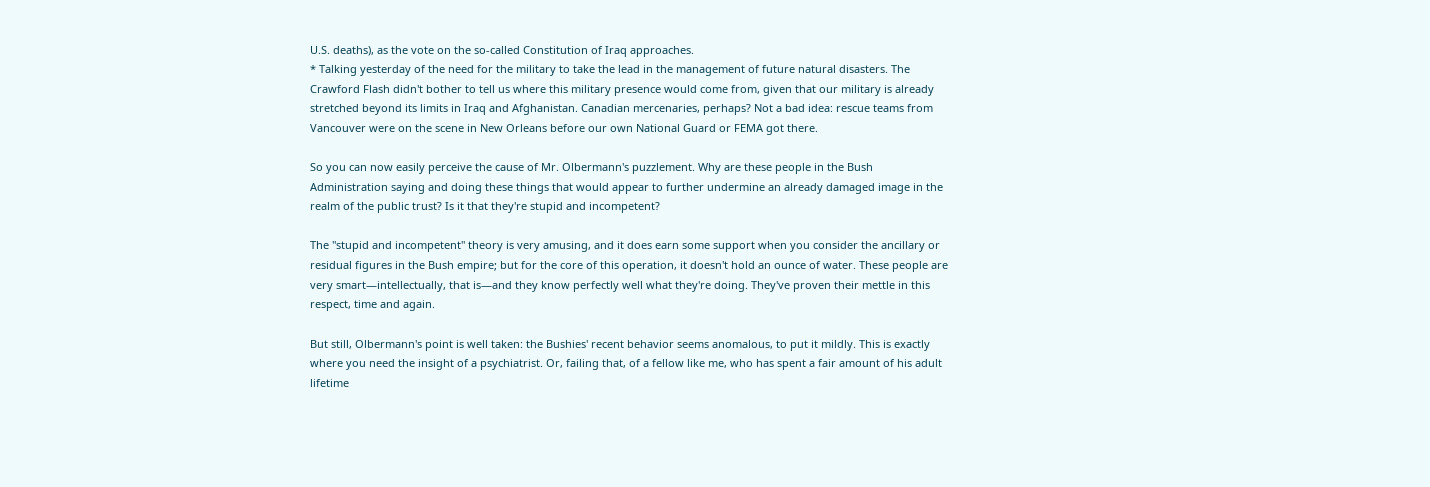U.S. deaths), as the vote on the so-called Constitution of Iraq approaches.
* Talking yesterday of the need for the military to take the lead in the management of future natural disasters. The Crawford Flash didn't bother to tell us where this military presence would come from, given that our military is already stretched beyond its limits in Iraq and Afghanistan. Canadian mercenaries, perhaps? Not a bad idea: rescue teams from Vancouver were on the scene in New Orleans before our own National Guard or FEMA got there.

So you can now easily perceive the cause of Mr. Olbermann's puzzlement. Why are these people in the Bush Administration saying and doing these things that would appear to further undermine an already damaged image in the realm of the public trust? Is it that they're stupid and incompetent?

The "stupid and incompetent" theory is very amusing, and it does earn some support when you consider the ancillary or residual figures in the Bush empire; but for the core of this operation, it doesn't hold an ounce of water. These people are very smart—intellectually, that is—and they know perfectly well what they're doing. They've proven their mettle in this respect, time and again.

But still, Olbermann's point is well taken: the Bushies' recent behavior seems anomalous, to put it mildly. This is exactly where you need the insight of a psychiatrist. Or, failing that, of a fellow like me, who has spent a fair amount of his adult lifetime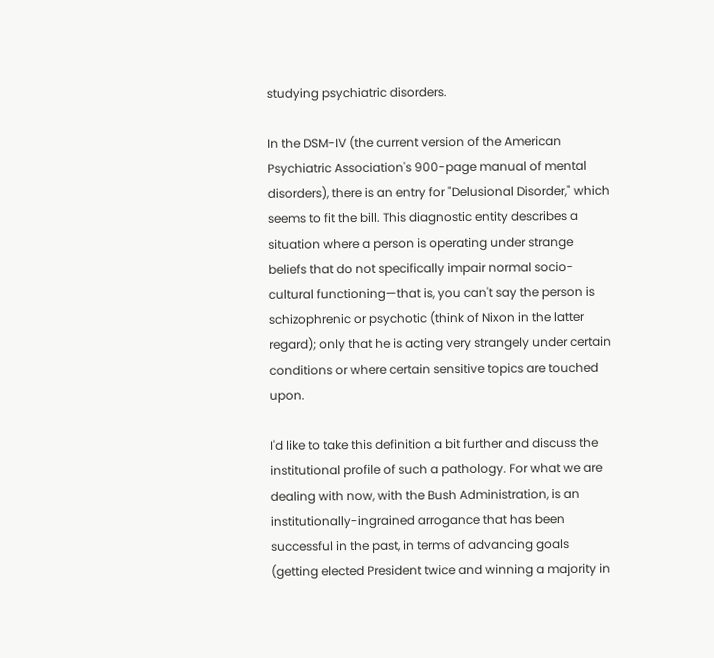studying psychiatric disorders.

In the DSM-IV (the current version of the American Psychiatric Association's 900-page manual of mental disorders), there is an entry for "Delusional Disorder," which seems to fit the bill. This diagnostic entity describes a situation where a person is operating under strange beliefs that do not specifically impair normal socio-cultural functioning—that is, you can't say the person is schizophrenic or psychotic (think of Nixon in the latter regard); only that he is acting very strangely under certain conditions or where certain sensitive topics are touched upon.

I'd like to take this definition a bit further and discuss the institutional profile of such a pathology. For what we are dealing with now, with the Bush Administration, is an institutionally-ingrained arrogance that has been successful in the past, in terms of advancing goals (getting elected President twice and winning a majority in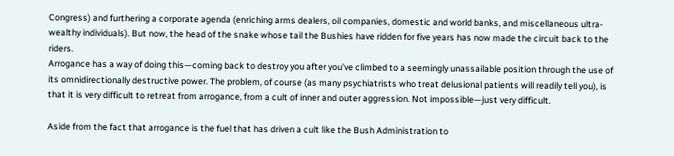Congress) and furthering a corporate agenda (enriching arms dealers, oil companies, domestic and world banks, and miscellaneous ultra-wealthy individuals). But now, the head of the snake whose tail the Bushies have ridden for five years has now made the circuit back to the riders.
Arrogance has a way of doing this—coming back to destroy you after you've climbed to a seemingly unassailable position through the use of its omnidirectionally destructive power. The problem, of course (as many psychiatrists who treat delusional patients will readily tell you), is that it is very difficult to retreat from arrogance, from a cult of inner and outer aggression. Not impossible—just very difficult.

Aside from the fact that arrogance is the fuel that has driven a cult like the Bush Administration to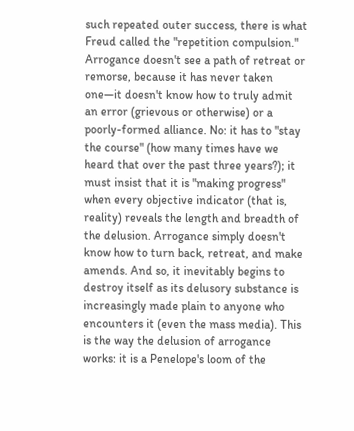such repeated outer success, there is what Freud called the "repetition compulsion." Arrogance doesn't see a path of retreat or remorse, because it has never taken one—it doesn't know how to truly admit an error (grievous or otherwise) or a poorly-formed alliance. No: it has to "stay the course" (how many times have we heard that over the past three years?); it must insist that it is "making progress" when every objective indicator (that is, reality) reveals the length and breadth of the delusion. Arrogance simply doesn't know how to turn back, retreat, and make amends. And so, it inevitably begins to destroy itself as its delusory substance is increasingly made plain to anyone who encounters it (even the mass media). This is the way the delusion of arrogance works: it is a Penelope's loom of the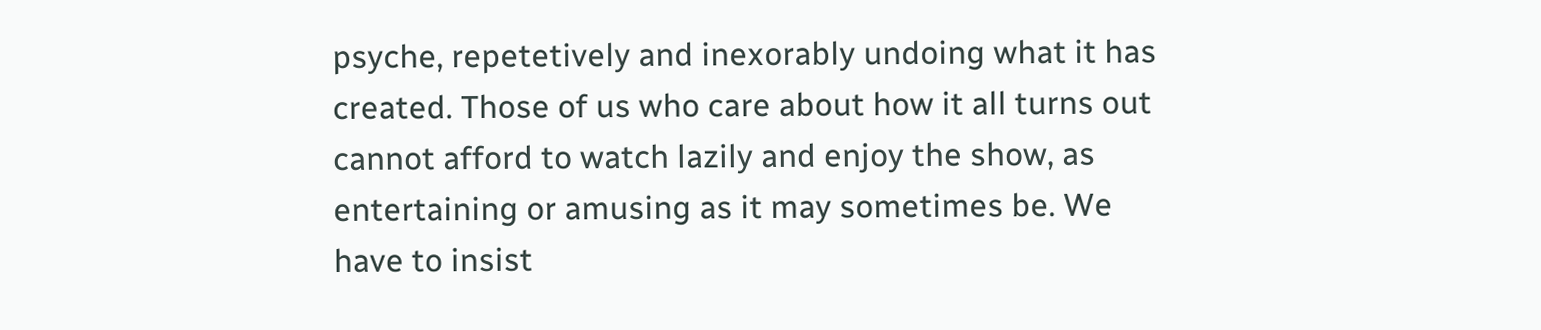psyche, repetetively and inexorably undoing what it has created. Those of us who care about how it all turns out cannot afford to watch lazily and enjoy the show, as entertaining or amusing as it may sometimes be. We have to insist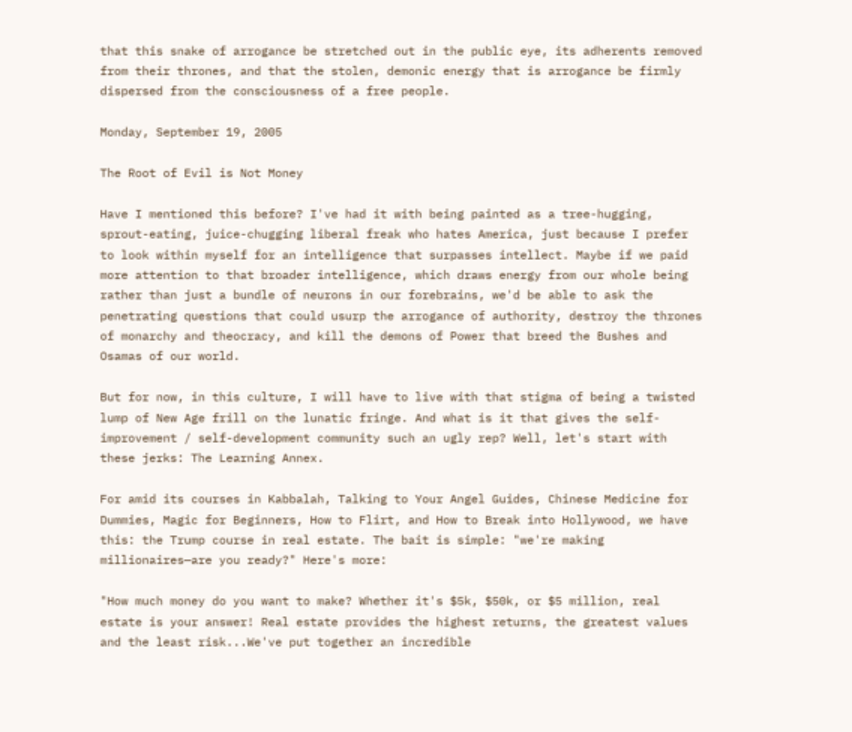that this snake of arrogance be stretched out in the public eye, its adherents removed from their thrones, and that the stolen, demonic energy that is arrogance be firmly dispersed from the consciousness of a free people.

Monday, September 19, 2005

The Root of Evil is Not Money

Have I mentioned this before? I've had it with being painted as a tree-hugging, sprout-eating, juice-chugging liberal freak who hates America, just because I prefer to look within myself for an intelligence that surpasses intellect. Maybe if we paid more attention to that broader intelligence, which draws energy from our whole being rather than just a bundle of neurons in our forebrains, we'd be able to ask the penetrating questions that could usurp the arrogance of authority, destroy the thrones of monarchy and theocracy, and kill the demons of Power that breed the Bushes and Osamas of our world.

But for now, in this culture, I will have to live with that stigma of being a twisted lump of New Age frill on the lunatic fringe. And what is it that gives the self-improvement / self-development community such an ugly rep? Well, let's start with these jerks: The Learning Annex.

For amid its courses in Kabbalah, Talking to Your Angel Guides, Chinese Medicine for Dummies, Magic for Beginners, How to Flirt, and How to Break into Hollywood, we have this: the Trump course in real estate. The bait is simple: "we're making millionaires—are you ready?" Here's more:

"How much money do you want to make? Whether it's $5k, $50k, or $5 million, real estate is your answer! Real estate provides the highest returns, the greatest values and the least risk...We've put together an incredible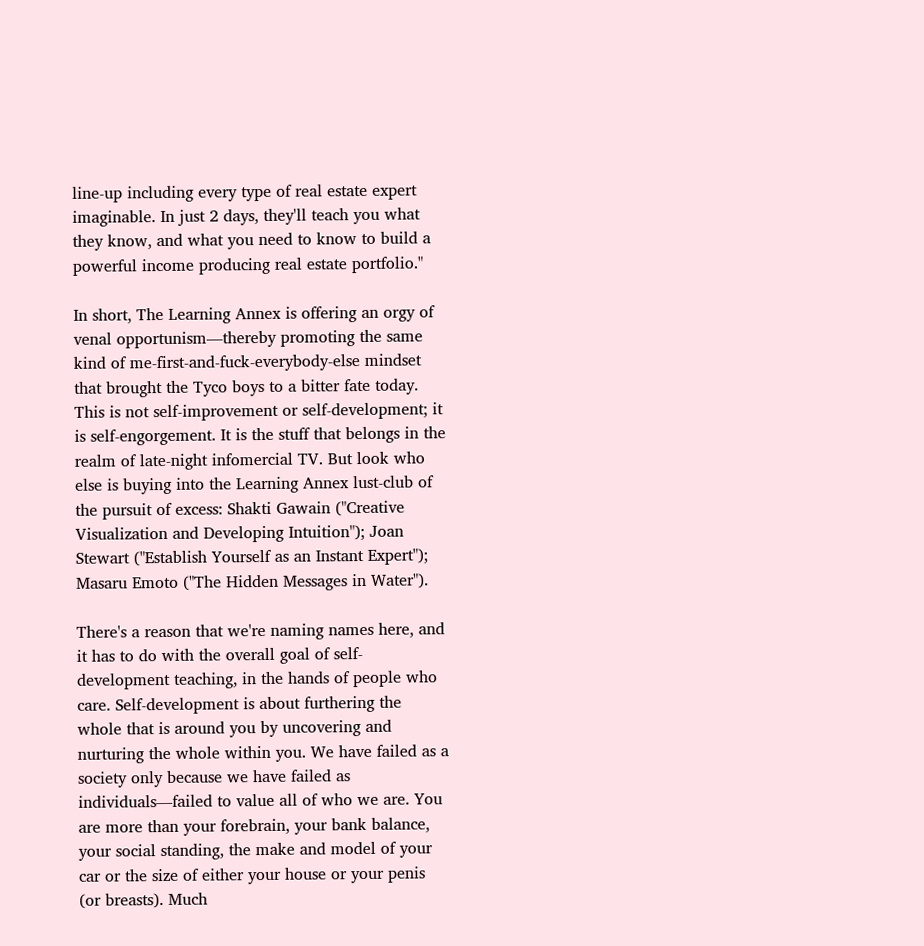line-up including every type of real estate expert imaginable. In just 2 days, they'll teach you what they know, and what you need to know to build a powerful income producing real estate portfolio."

In short, The Learning Annex is offering an orgy of venal opportunism—thereby promoting the same kind of me-first-and-fuck-everybody-else mindset that brought the Tyco boys to a bitter fate today. This is not self-improvement or self-development; it is self-engorgement. It is the stuff that belongs in the realm of late-night infomercial TV. But look who else is buying into the Learning Annex lust-club of the pursuit of excess: Shakti Gawain ("Creative Visualization and Developing Intuition"); Joan Stewart ("Establish Yourself as an Instant Expert"); Masaru Emoto ("The Hidden Messages in Water").

There's a reason that we're naming names here, and it has to do with the overall goal of self-development teaching, in the hands of people who care. Self-development is about furthering the whole that is around you by uncovering and nurturing the whole within you. We have failed as a society only because we have failed as individuals—failed to value all of who we are. You are more than your forebrain, your bank balance, your social standing, the make and model of your car or the size of either your house or your penis (or breasts). Much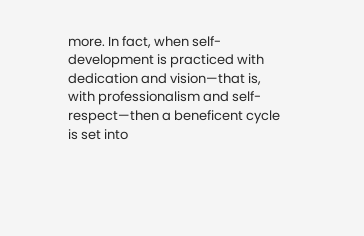more. In fact, when self-development is practiced with dedication and vision—that is, with professionalism and self-respect—then a beneficent cycle is set into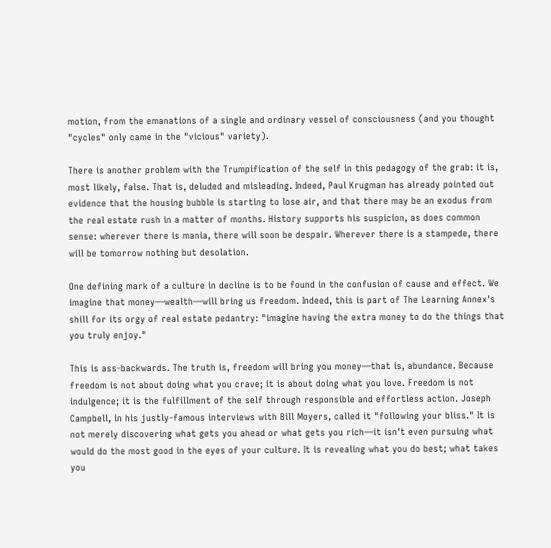motion, from the emanations of a single and ordinary vessel of consciousness (and you thought "cycles" only came in the "vicious" variety).

There is another problem with the Trumpification of the self in this pedagogy of the grab: it is, most likely, false. That is, deluded and misleading. Indeed, Paul Krugman has already pointed out evidence that the housing bubble is starting to lose air, and that there may be an exodus from the real estate rush in a matter of months. History supports his suspicion, as does common sense: wherever there is mania, there will soon be despair. Wherever there is a stampede, there will be tomorrow nothing but desolation.

One defining mark of a culture in decline is to be found in the confusion of cause and effect. We imagine that money—wealth—will bring us freedom. Indeed, this is part of The Learning Annex's shill for its orgy of real estate pedantry: "imagine having the extra money to do the things that you truly enjoy."

This is ass-backwards. The truth is, freedom will bring you money—that is, abundance. Because freedom is not about doing what you crave; it is about doing what you love. Freedom is not indulgence; it is the fulfillment of the self through responsible and effortless action. Joseph Campbell, in his justly-famous interviews with Bill Moyers, called it "following your bliss." It is not merely discovering what gets you ahead or what gets you rich—it isn't even pursuing what would do the most good in the eyes of your culture. It is revealing what you do best; what takes you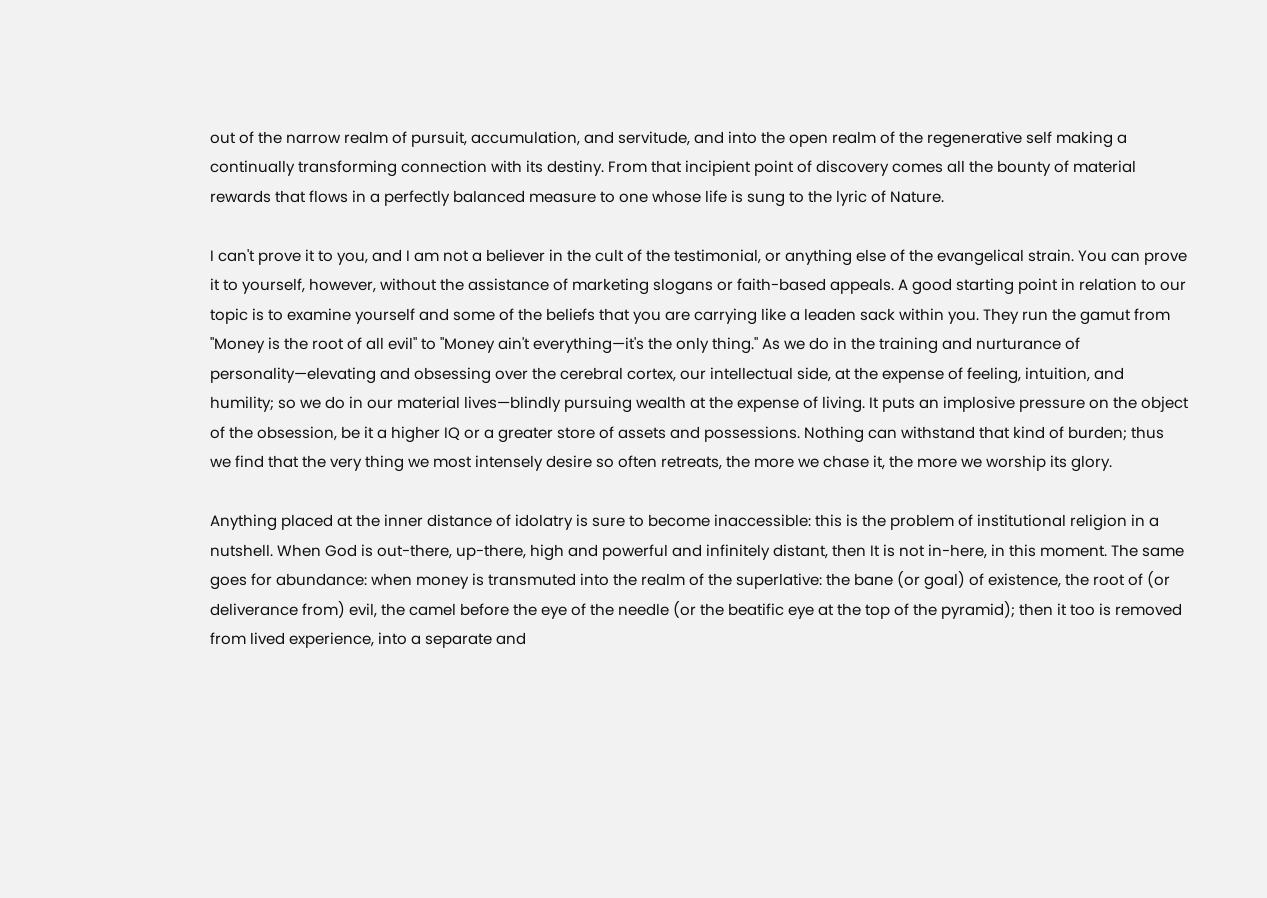out of the narrow realm of pursuit, accumulation, and servitude, and into the open realm of the regenerative self making a continually transforming connection with its destiny. From that incipient point of discovery comes all the bounty of material rewards that flows in a perfectly balanced measure to one whose life is sung to the lyric of Nature.

I can't prove it to you, and I am not a believer in the cult of the testimonial, or anything else of the evangelical strain. You can prove it to yourself, however, without the assistance of marketing slogans or faith-based appeals. A good starting point in relation to our topic is to examine yourself and some of the beliefs that you are carrying like a leaden sack within you. They run the gamut from "Money is the root of all evil" to "Money ain't everything—it's the only thing." As we do in the training and nurturance of personality—elevating and obsessing over the cerebral cortex, our intellectual side, at the expense of feeling, intuition, and humility; so we do in our material lives—blindly pursuing wealth at the expense of living. It puts an implosive pressure on the object of the obsession, be it a higher IQ or a greater store of assets and possessions. Nothing can withstand that kind of burden; thus we find that the very thing we most intensely desire so often retreats, the more we chase it, the more we worship its glory.

Anything placed at the inner distance of idolatry is sure to become inaccessible: this is the problem of institutional religion in a nutshell. When God is out-there, up-there, high and powerful and infinitely distant, then It is not in-here, in this moment. The same goes for abundance: when money is transmuted into the realm of the superlative: the bane (or goal) of existence, the root of (or deliverance from) evil, the camel before the eye of the needle (or the beatific eye at the top of the pyramid); then it too is removed from lived experience, into a separate and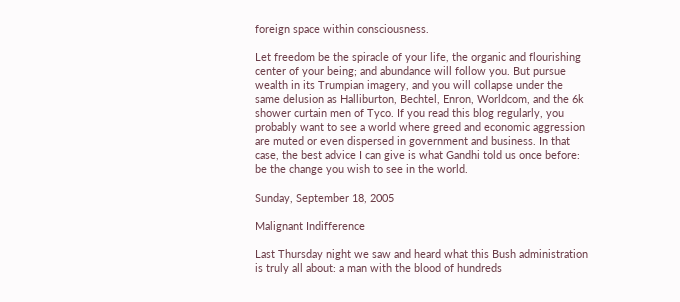foreign space within consciousness.

Let freedom be the spiracle of your life, the organic and flourishing center of your being; and abundance will follow you. But pursue wealth in its Trumpian imagery, and you will collapse under the same delusion as Halliburton, Bechtel, Enron, Worldcom, and the 6k shower curtain men of Tyco. If you read this blog regularly, you probably want to see a world where greed and economic aggression are muted or even dispersed in government and business. In that case, the best advice I can give is what Gandhi told us once before: be the change you wish to see in the world.

Sunday, September 18, 2005

Malignant Indifference

Last Thursday night we saw and heard what this Bush administration is truly all about: a man with the blood of hundreds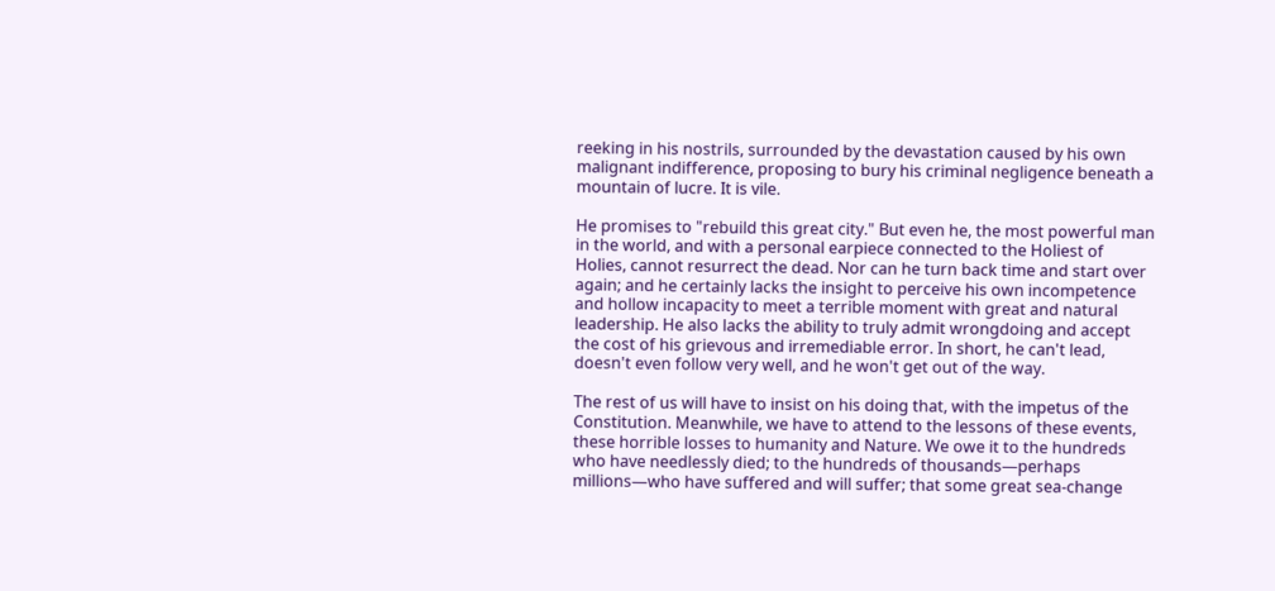reeking in his nostrils, surrounded by the devastation caused by his own malignant indifference, proposing to bury his criminal negligence beneath a mountain of lucre. It is vile.

He promises to "rebuild this great city." But even he, the most powerful man in the world, and with a personal earpiece connected to the Holiest of Holies, cannot resurrect the dead. Nor can he turn back time and start over again; and he certainly lacks the insight to perceive his own incompetence and hollow incapacity to meet a terrible moment with great and natural leadership. He also lacks the ability to truly admit wrongdoing and accept the cost of his grievous and irremediable error. In short, he can't lead, doesn't even follow very well, and he won't get out of the way.

The rest of us will have to insist on his doing that, with the impetus of the Constitution. Meanwhile, we have to attend to the lessons of these events, these horrible losses to humanity and Nature. We owe it to the hundreds who have needlessly died; to the hundreds of thousands—perhaps millions—who have suffered and will suffer; that some great sea-change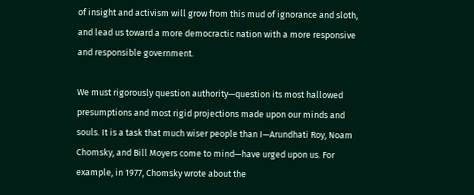of insight and activism will grow from this mud of ignorance and sloth, and lead us toward a more democractic nation with a more responsive and responsible government.

We must rigorously question authority—question its most hallowed presumptions and most rigid projections made upon our minds and souls. It is a task that much wiser people than I—Arundhati Roy, Noam Chomsky, and Bill Moyers come to mind—have urged upon us. For example, in 1977, Chomsky wrote about the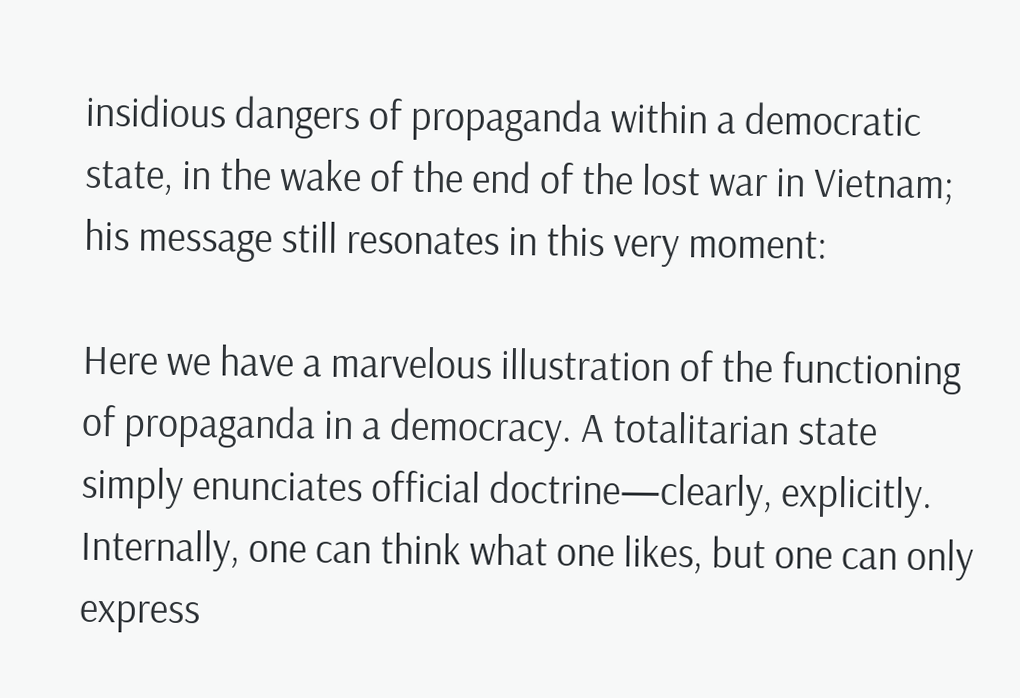insidious dangers of propaganda within a democratic state, in the wake of the end of the lost war in Vietnam; his message still resonates in this very moment:

Here we have a marvelous illustration of the functioning of propaganda in a democracy. A totalitarian state simply enunciates official doctrine—clearly, explicitly. Internally, one can think what one likes, but one can only express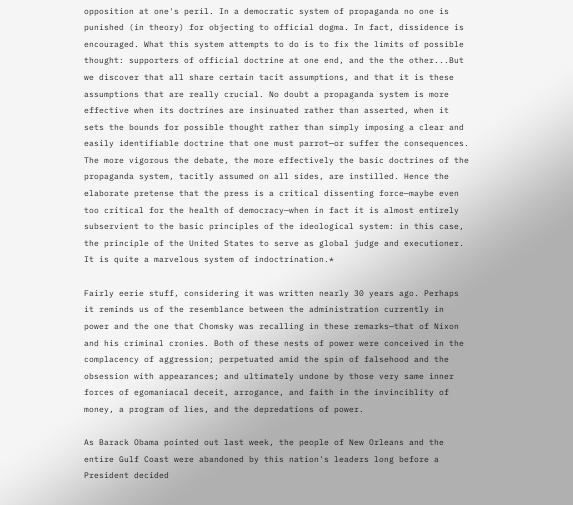opposition at one's peril. In a democratic system of propaganda no one is punished (in theory) for objecting to official dogma. In fact, dissidence is encouraged. What this system attempts to do is to fix the limits of possible thought: supporters of official doctrine at one end, and the the other...But we discover that all share certain tacit assumptions, and that it is these assumptions that are really crucial. No doubt a propaganda system is more effective when its doctrines are insinuated rather than asserted, when it sets the bounds for possible thought rather than simply imposing a clear and easily identifiable doctrine that one must parrot—or suffer the consequences. The more vigorous the debate, the more effectively the basic doctrines of the propaganda system, tacitly assumed on all sides, are instilled. Hence the elaborate pretense that the press is a critical dissenting force—maybe even too critical for the health of democracy—when in fact it is almost entirely subservient to the basic principles of the ideological system: in this case, the principle of the United States to serve as global judge and executioner. It is quite a marvelous system of indoctrination.*

Fairly eerie stuff, considering it was written nearly 30 years ago. Perhaps it reminds us of the resemblance between the administration currently in power and the one that Chomsky was recalling in these remarks—that of Nixon and his criminal cronies. Both of these nests of power were conceived in the complacency of aggression; perpetuated amid the spin of falsehood and the obsession with appearances; and ultimately undone by those very same inner forces of egomaniacal deceit, arrogance, and faith in the invinciblity of money, a program of lies, and the depredations of power.

As Barack Obama pointed out last week, the people of New Orleans and the entire Gulf Coast were abandoned by this nation's leaders long before a President decided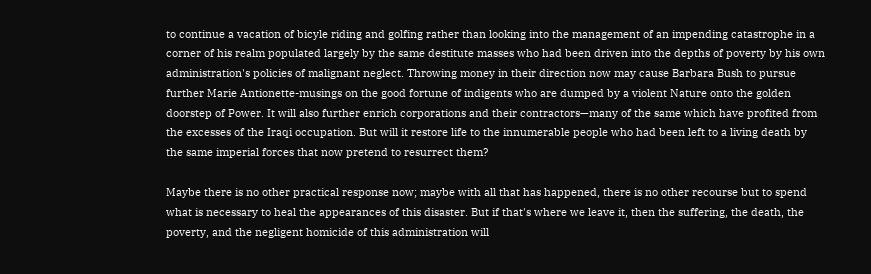to continue a vacation of bicyle riding and golfing rather than looking into the management of an impending catastrophe in a corner of his realm populated largely by the same destitute masses who had been driven into the depths of poverty by his own administration's policies of malignant neglect. Throwing money in their direction now may cause Barbara Bush to pursue further Marie Antionette-musings on the good fortune of indigents who are dumped by a violent Nature onto the golden doorstep of Power. It will also further enrich corporations and their contractors—many of the same which have profited from the excesses of the Iraqi occupation. But will it restore life to the innumerable people who had been left to a living death by the same imperial forces that now pretend to resurrect them?

Maybe there is no other practical response now; maybe with all that has happened, there is no other recourse but to spend what is necessary to heal the appearances of this disaster. But if that's where we leave it, then the suffering, the death, the poverty, and the negligent homicide of this administration will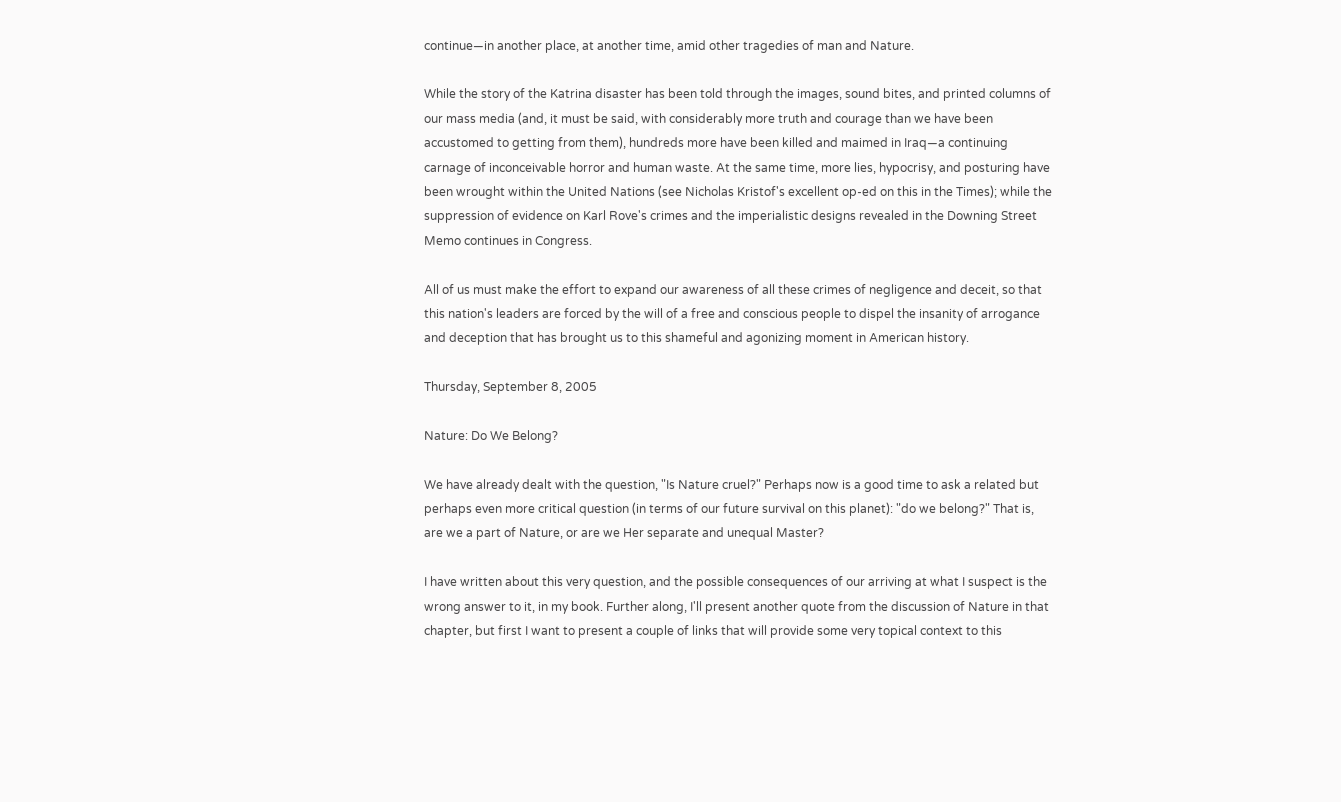continue—in another place, at another time, amid other tragedies of man and Nature.

While the story of the Katrina disaster has been told through the images, sound bites, and printed columns of our mass media (and, it must be said, with considerably more truth and courage than we have been accustomed to getting from them), hundreds more have been killed and maimed in Iraq—a continuing carnage of inconceivable horror and human waste. At the same time, more lies, hypocrisy, and posturing have been wrought within the United Nations (see Nicholas Kristof's excellent op-ed on this in the Times); while the suppression of evidence on Karl Rove's crimes and the imperialistic designs revealed in the Downing Street Memo continues in Congress.

All of us must make the effort to expand our awareness of all these crimes of negligence and deceit, so that this nation's leaders are forced by the will of a free and conscious people to dispel the insanity of arrogance and deception that has brought us to this shameful and agonizing moment in American history.

Thursday, September 8, 2005

Nature: Do We Belong?

We have already dealt with the question, "Is Nature cruel?" Perhaps now is a good time to ask a related but perhaps even more critical question (in terms of our future survival on this planet): "do we belong?" That is, are we a part of Nature, or are we Her separate and unequal Master?

I have written about this very question, and the possible consequences of our arriving at what I suspect is the wrong answer to it, in my book. Further along, I'll present another quote from the discussion of Nature in that chapter, but first I want to present a couple of links that will provide some very topical context to this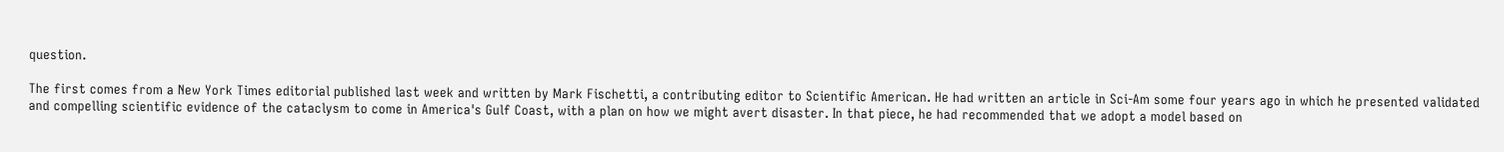question.

The first comes from a New York Times editorial published last week and written by Mark Fischetti, a contributing editor to Scientific American. He had written an article in Sci-Am some four years ago in which he presented validated and compelling scientific evidence of the cataclysm to come in America's Gulf Coast, with a plan on how we might avert disaster. In that piece, he had recommended that we adopt a model based on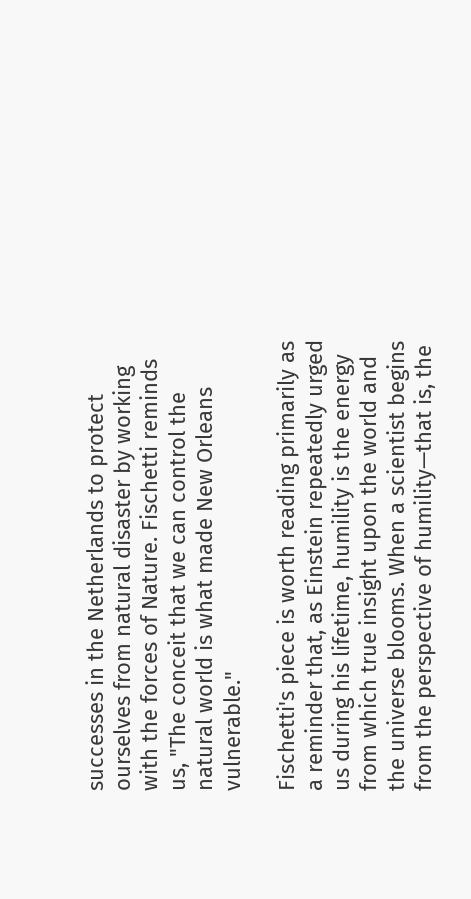successes in the Netherlands to protect ourselves from natural disaster by working with the forces of Nature. Fischetti reminds us, "The conceit that we can control the natural world is what made New Orleans vulnerable."

Fischetti's piece is worth reading primarily as a reminder that, as Einstein repeatedly urged us during his lifetime, humility is the energy from which true insight upon the world and the universe blooms. When a scientist begins from the perspective of humility—that is, the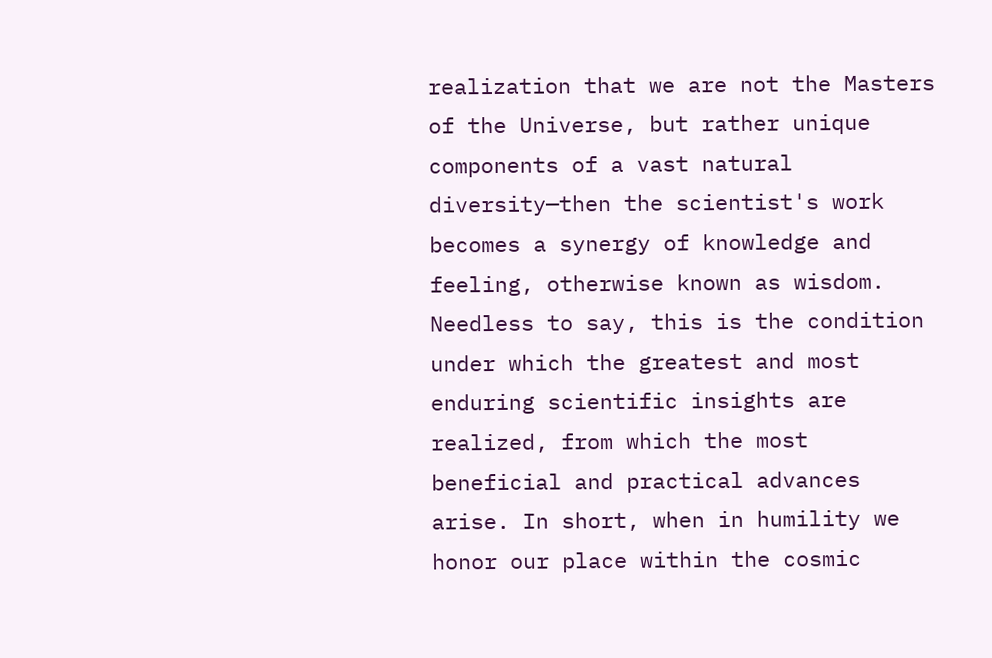realization that we are not the Masters of the Universe, but rather unique components of a vast natural diversity—then the scientist's work becomes a synergy of knowledge and feeling, otherwise known as wisdom. Needless to say, this is the condition under which the greatest and most enduring scientific insights are realized, from which the most beneficial and practical advances arise. In short, when in humility we honor our place within the cosmic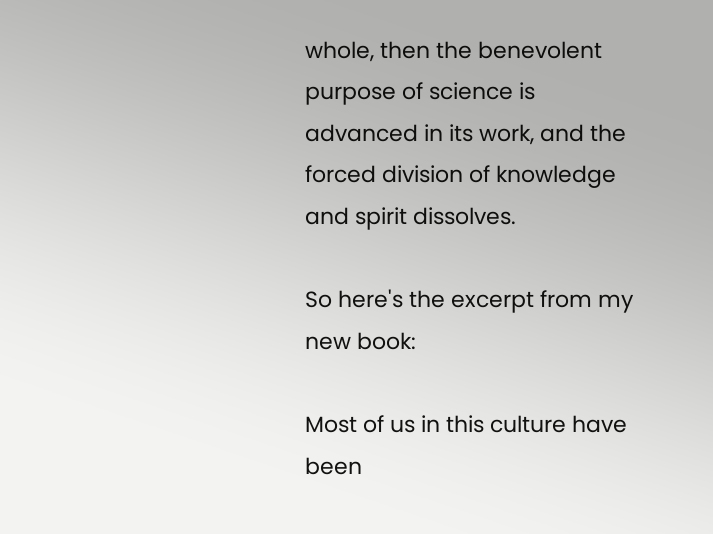whole, then the benevolent purpose of science is advanced in its work, and the forced division of knowledge and spirit dissolves.

So here's the excerpt from my new book:

Most of us in this culture have been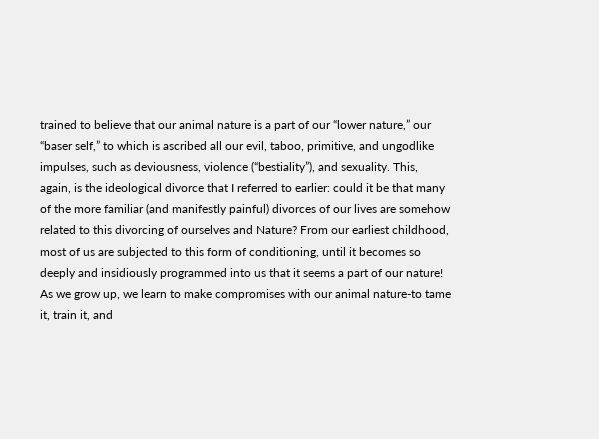trained to believe that our animal nature is a part of our “lower nature,” our “baser self,” to which is ascribed all our evil, taboo, primitive, and ungodlike impulses, such as deviousness, violence (“bestiality”), and sexuality. This, again, is the ideological divorce that I referred to earlier: could it be that many of the more familiar (and manifestly painful) divorces of our lives are somehow related to this divorcing of ourselves and Nature? From our earliest childhood, most of us are subjected to this form of conditioning, until it becomes so deeply and insidiously programmed into us that it seems a part of our nature! As we grow up, we learn to make compromises with our animal nature-to tame it, train it, and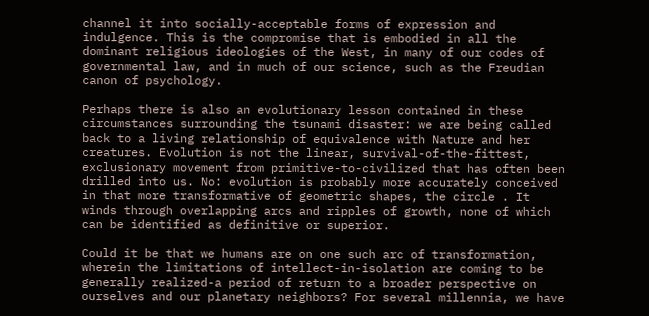channel it into socially-acceptable forms of expression and indulgence. This is the compromise that is embodied in all the dominant religious ideologies of the West, in many of our codes of governmental law, and in much of our science, such as the Freudian canon of psychology.

Perhaps there is also an evolutionary lesson contained in these circumstances surrounding the tsunami disaster: we are being called back to a living relationship of equivalence with Nature and her creatures. Evolution is not the linear, survival-of-the-fittest, exclusionary movement from primitive-to-civilized that has often been drilled into us. No: evolution is probably more accurately conceived in that more transformative of geometric shapes, the circle . It winds through overlapping arcs and ripples of growth, none of which can be identified as definitive or superior.

Could it be that we humans are on one such arc of transformation, wherein the limitations of intellect-in-isolation are coming to be generally realized-a period of return to a broader perspective on ourselves and our planetary neighbors? For several millennia, we have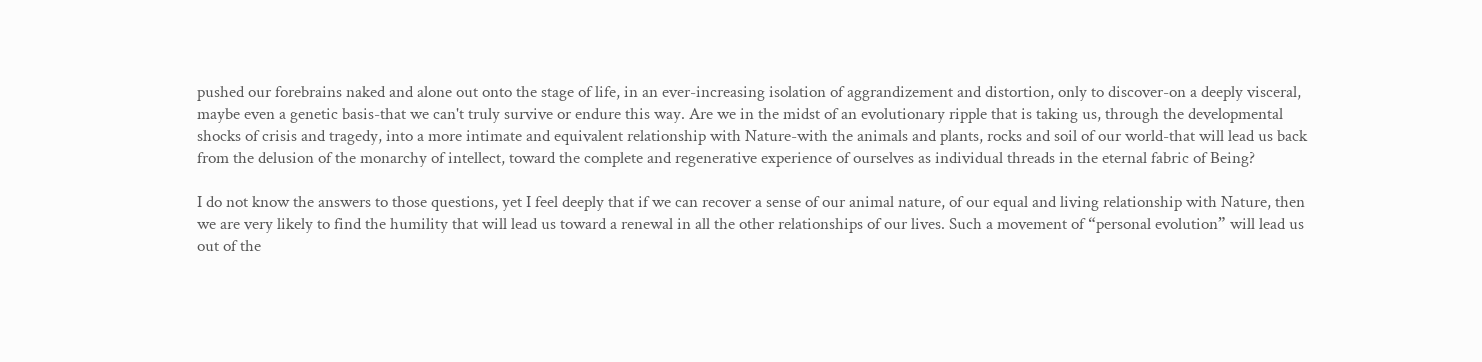pushed our forebrains naked and alone out onto the stage of life, in an ever-increasing isolation of aggrandizement and distortion, only to discover-on a deeply visceral, maybe even a genetic basis-that we can't truly survive or endure this way. Are we in the midst of an evolutionary ripple that is taking us, through the developmental shocks of crisis and tragedy, into a more intimate and equivalent relationship with Nature-with the animals and plants, rocks and soil of our world-that will lead us back from the delusion of the monarchy of intellect, toward the complete and regenerative experience of ourselves as individual threads in the eternal fabric of Being?

I do not know the answers to those questions, yet I feel deeply that if we can recover a sense of our animal nature, of our equal and living relationship with Nature, then we are very likely to find the humility that will lead us toward a renewal in all the other relationships of our lives. Such a movement of “personal evolution” will lead us out of the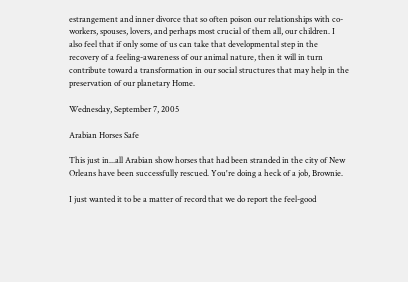estrangement and inner divorce that so often poison our relationships with co-workers, spouses, lovers, and perhaps most crucial of them all, our children. I also feel that if only some of us can take that developmental step in the recovery of a feeling-awareness of our animal nature, then it will in turn contribute toward a transformation in our social structures that may help in the preservation of our planetary Home.

Wednesday, September 7, 2005

Arabian Horses Safe

This just in...all Arabian show horses that had been stranded in the city of New Orleans have been successfully rescued. You're doing a heck of a job, Brownie.

I just wanted it to be a matter of record that we do report the feel-good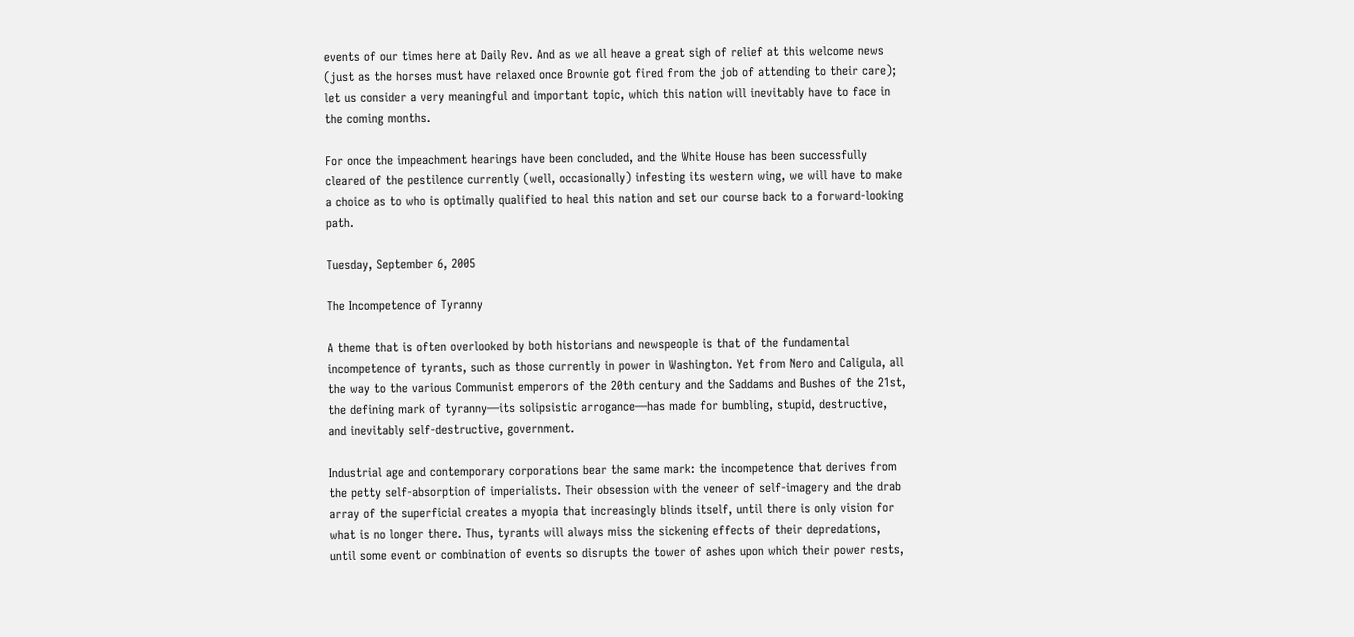events of our times here at Daily Rev. And as we all heave a great sigh of relief at this welcome news (just as the horses must have relaxed once Brownie got fired from the job of attending to their care); let us consider a very meaningful and important topic, which this nation will inevitably have to face in the coming months.

For once the impeachment hearings have been concluded, and the White House has been successfully cleared of the pestilence currently (well, occasionally) infesting its western wing, we will have to make a choice as to who is optimally qualified to heal this nation and set our course back to a forward-looking path.

Tuesday, September 6, 2005

The Incompetence of Tyranny

A theme that is often overlooked by both historians and newspeople is that of the fundamental incompetence of tyrants, such as those currently in power in Washington. Yet from Nero and Caligula, all the way to the various Communist emperors of the 20th century and the Saddams and Bushes of the 21st, the defining mark of tyranny—its solipsistic arrogance—has made for bumbling, stupid, destructive, and inevitably self-destructive, government.

Industrial age and contemporary corporations bear the same mark: the incompetence that derives from the petty self-absorption of imperialists. Their obsession with the veneer of self-imagery and the drab array of the superficial creates a myopia that increasingly blinds itself, until there is only vision for what is no longer there. Thus, tyrants will always miss the sickening effects of their depredations, until some event or combination of events so disrupts the tower of ashes upon which their power rests,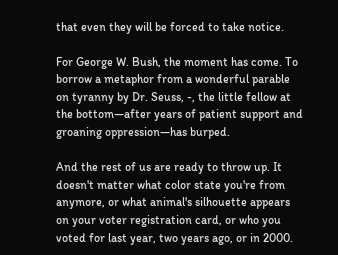that even they will be forced to take notice.

For George W. Bush, the moment has come. To borrow a metaphor from a wonderful parable on tyranny by Dr. Seuss, -, the little fellow at the bottom—after years of patient support and groaning oppression—has burped.

And the rest of us are ready to throw up. It doesn't matter what color state you're from anymore, or what animal's silhouette appears on your voter registration card, or who you voted for last year, two years ago, or in 2000.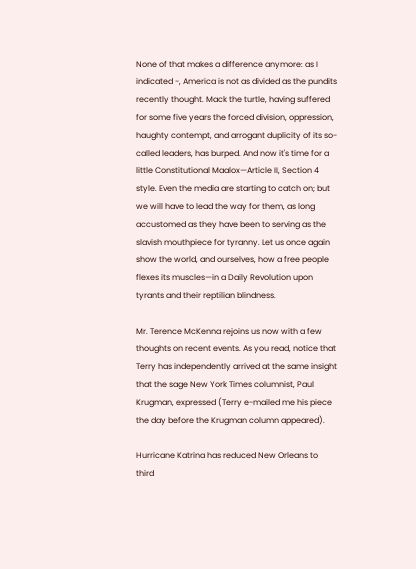None of that makes a difference anymore: as I indicated -, America is not as divided as the pundits recently thought. Mack the turtle, having suffered for some five years the forced division, oppression, haughty contempt, and arrogant duplicity of its so-called leaders, has burped. And now it's time for a little Constitutional Maalox—Article II, Section 4 style. Even the media are starting to catch on; but we will have to lead the way for them, as long accustomed as they have been to serving as the slavish mouthpiece for tyranny. Let us once again show the world, and ourselves, how a free people flexes its muscles—in a Daily Revolution upon tyrants and their reptilian blindness.

Mr. Terence McKenna rejoins us now with a few thoughts on recent events. As you read, notice that Terry has independently arrived at the same insight that the sage New York Times columnist, Paul Krugman, expressed (Terry e-mailed me his piece the day before the Krugman column appeared).

Hurricane Katrina has reduced New Orleans to third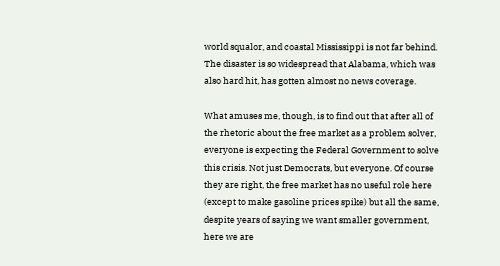world squalor, and coastal Mississippi is not far behind. The disaster is so widespread that Alabama, which was also hard hit, has gotten almost no news coverage.

What amuses me, though, is to find out that after all of the rhetoric about the free market as a problem solver, everyone is expecting the Federal Government to solve this crisis. Not just Democrats, but everyone. Of course they are right, the free market has no useful role here (except to make gasoline prices spike) but all the same, despite years of saying we want smaller government, here we are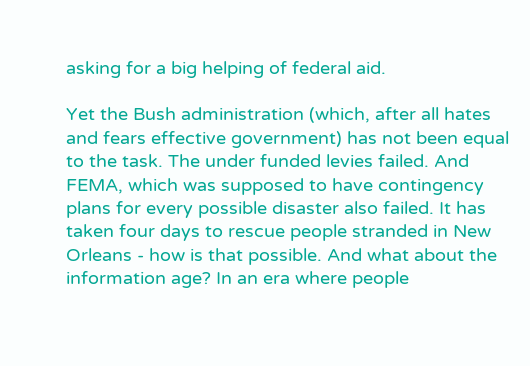asking for a big helping of federal aid.

Yet the Bush administration (which, after all hates and fears effective government) has not been equal to the task. The under funded levies failed. And FEMA, which was supposed to have contingency plans for every possible disaster also failed. It has taken four days to rescue people stranded in New Orleans - how is that possible. And what about the information age? In an era where people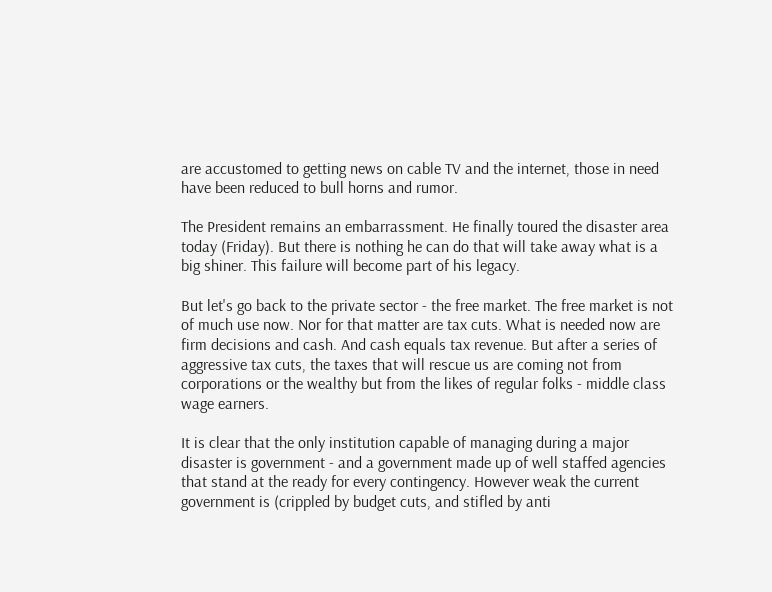are accustomed to getting news on cable TV and the internet, those in need have been reduced to bull horns and rumor.

The President remains an embarrassment. He finally toured the disaster area today (Friday). But there is nothing he can do that will take away what is a big shiner. This failure will become part of his legacy.

But let's go back to the private sector - the free market. The free market is not of much use now. Nor for that matter are tax cuts. What is needed now are firm decisions and cash. And cash equals tax revenue. But after a series of aggressive tax cuts, the taxes that will rescue us are coming not from corporations or the wealthy but from the likes of regular folks - middle class wage earners.

It is clear that the only institution capable of managing during a major disaster is government - and a government made up of well staffed agencies that stand at the ready for every contingency. However weak the current government is (crippled by budget cuts, and stifled by anti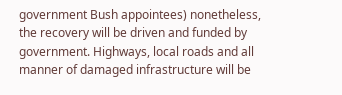government Bush appointees) nonetheless, the recovery will be driven and funded by government. Highways, local roads and all manner of damaged infrastructure will be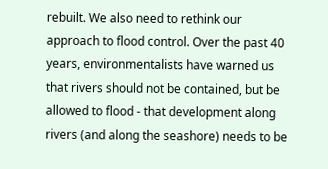rebuilt. We also need to rethink our approach to flood control. Over the past 40 years, environmentalists have warned us that rivers should not be contained, but be allowed to flood - that development along rivers (and along the seashore) needs to be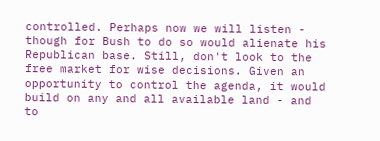controlled. Perhaps now we will listen - though for Bush to do so would alienate his Republican base. Still, don't look to the free market for wise decisions. Given an opportunity to control the agenda, it would build on any and all available land - and to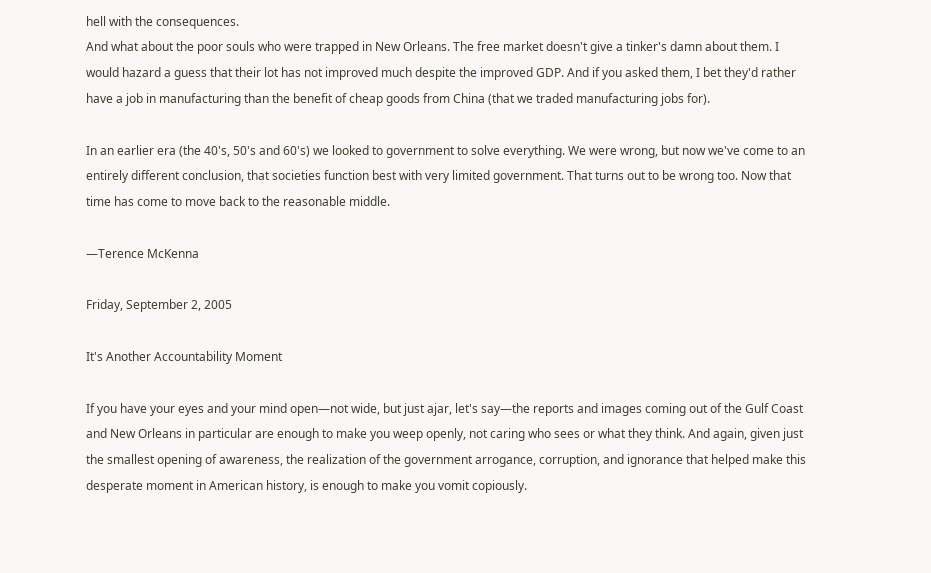hell with the consequences.
And what about the poor souls who were trapped in New Orleans. The free market doesn't give a tinker's damn about them. I would hazard a guess that their lot has not improved much despite the improved GDP. And if you asked them, I bet they'd rather have a job in manufacturing than the benefit of cheap goods from China (that we traded manufacturing jobs for).

In an earlier era (the 40's, 50's and 60's) we looked to government to solve everything. We were wrong, but now we've come to an entirely different conclusion, that societies function best with very limited government. That turns out to be wrong too. Now that time has come to move back to the reasonable middle.

—Terence McKenna

Friday, September 2, 2005

It's Another Accountability Moment

If you have your eyes and your mind open—not wide, but just ajar, let's say—the reports and images coming out of the Gulf Coast and New Orleans in particular are enough to make you weep openly, not caring who sees or what they think. And again, given just the smallest opening of awareness, the realization of the government arrogance, corruption, and ignorance that helped make this desperate moment in American history, is enough to make you vomit copiously.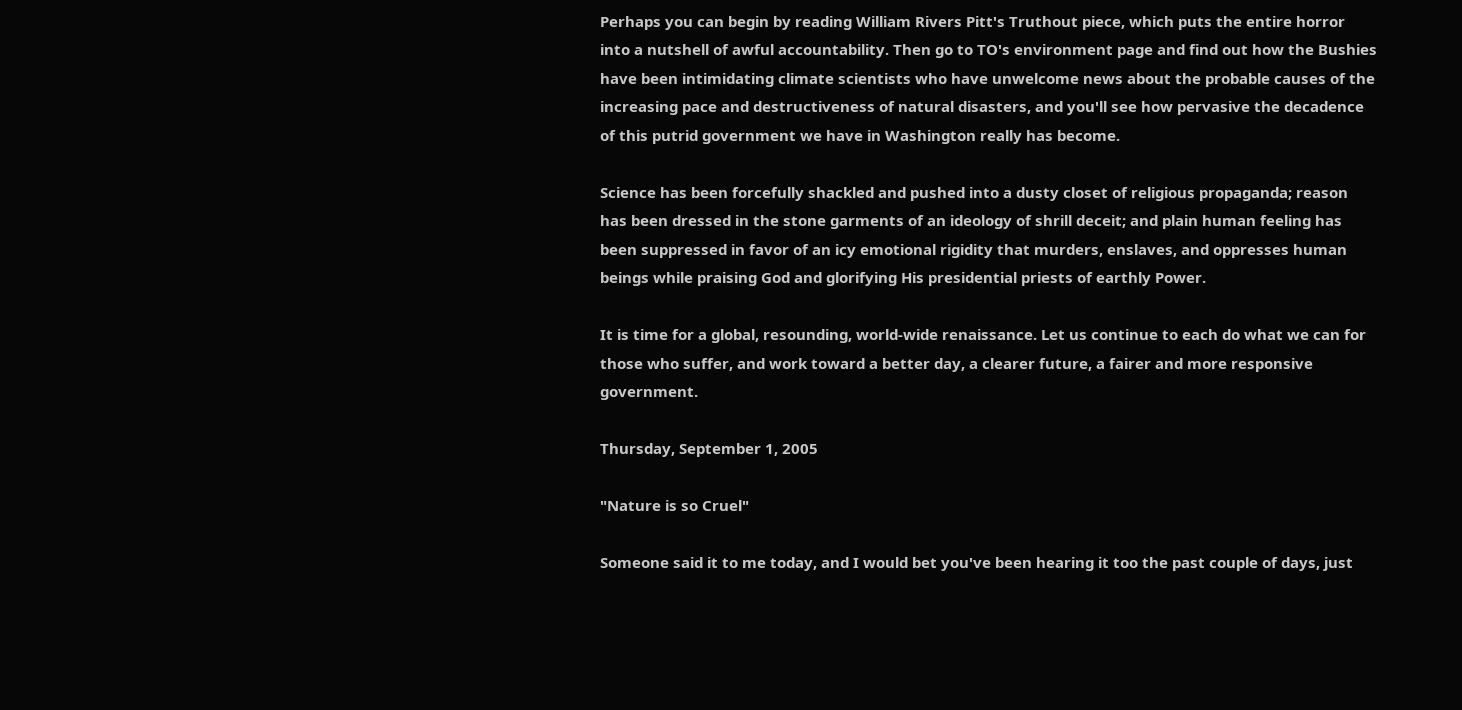Perhaps you can begin by reading William Rivers Pitt's Truthout piece, which puts the entire horror into a nutshell of awful accountability. Then go to TO's environment page and find out how the Bushies have been intimidating climate scientists who have unwelcome news about the probable causes of the increasing pace and destructiveness of natural disasters, and you'll see how pervasive the decadence of this putrid government we have in Washington really has become.

Science has been forcefully shackled and pushed into a dusty closet of religious propaganda; reason has been dressed in the stone garments of an ideology of shrill deceit; and plain human feeling has been suppressed in favor of an icy emotional rigidity that murders, enslaves, and oppresses human beings while praising God and glorifying His presidential priests of earthly Power.

It is time for a global, resounding, world-wide renaissance. Let us continue to each do what we can for those who suffer, and work toward a better day, a clearer future, a fairer and more responsive government.

Thursday, September 1, 2005

"Nature is so Cruel"

Someone said it to me today, and I would bet you've been hearing it too the past couple of days, just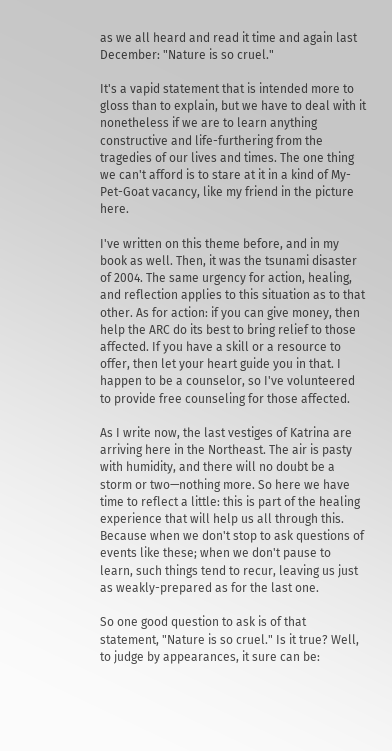as we all heard and read it time and again last December: "Nature is so cruel."

It's a vapid statement that is intended more to gloss than to explain, but we have to deal with it nonetheless if we are to learn anything constructive and life-furthering from the tragedies of our lives and times. The one thing we can't afford is to stare at it in a kind of My-Pet-Goat vacancy, like my friend in the picture here.

I've written on this theme before, and in my book as well. Then, it was the tsunami disaster of 2004. The same urgency for action, healing, and reflection applies to this situation as to that other. As for action: if you can give money, then help the ARC do its best to bring relief to those affected. If you have a skill or a resource to offer, then let your heart guide you in that. I happen to be a counselor, so I've volunteered to provide free counseling for those affected.

As I write now, the last vestiges of Katrina are arriving here in the Northeast. The air is pasty with humidity, and there will no doubt be a storm or two—nothing more. So here we have time to reflect a little: this is part of the healing experience that will help us all through this. Because when we don't stop to ask questions of events like these; when we don't pause to learn, such things tend to recur, leaving us just as weakly-prepared as for the last one.

So one good question to ask is of that statement, "Nature is so cruel." Is it true? Well, to judge by appearances, it sure can be: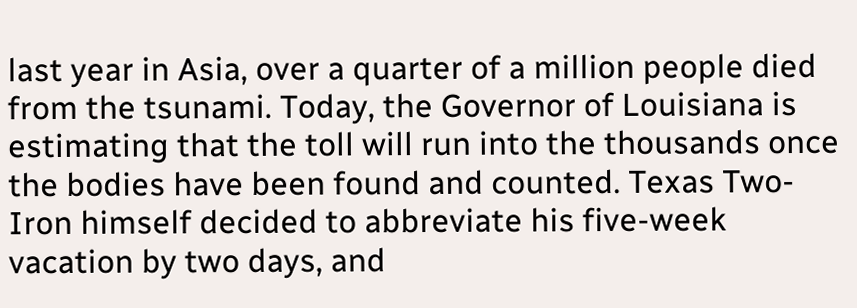last year in Asia, over a quarter of a million people died from the tsunami. Today, the Governor of Louisiana is estimating that the toll will run into the thousands once the bodies have been found and counted. Texas Two-Iron himself decided to abbreviate his five-week vacation by two days, and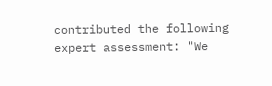contributed the following expert assessment: "We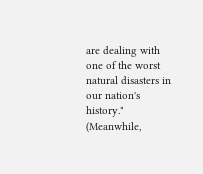are dealing with one of the worst natural disasters in our nation's history." (Meanwhile,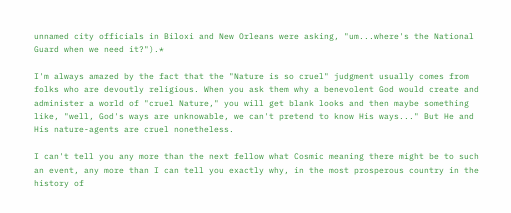unnamed city officials in Biloxi and New Orleans were asking, "um...where's the National Guard when we need it?").*

I'm always amazed by the fact that the "Nature is so cruel" judgment usually comes from folks who are devoutly religious. When you ask them why a benevolent God would create and administer a world of "cruel Nature," you will get blank looks and then maybe something like, "well, God's ways are unknowable, we can't pretend to know His ways..." But He and His nature-agents are cruel nonetheless.

I can't tell you any more than the next fellow what Cosmic meaning there might be to such an event, any more than I can tell you exactly why, in the most prosperous country in the history of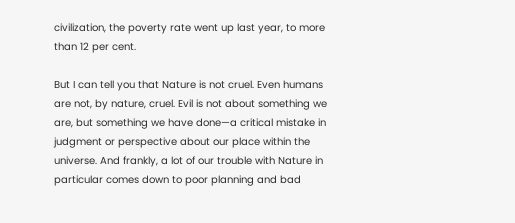civilization, the poverty rate went up last year, to more than 12 per cent.

But I can tell you that Nature is not cruel. Even humans are not, by nature, cruel. Evil is not about something we are, but something we have done—a critical mistake in judgment or perspective about our place within the universe. And frankly, a lot of our trouble with Nature in particular comes down to poor planning and bad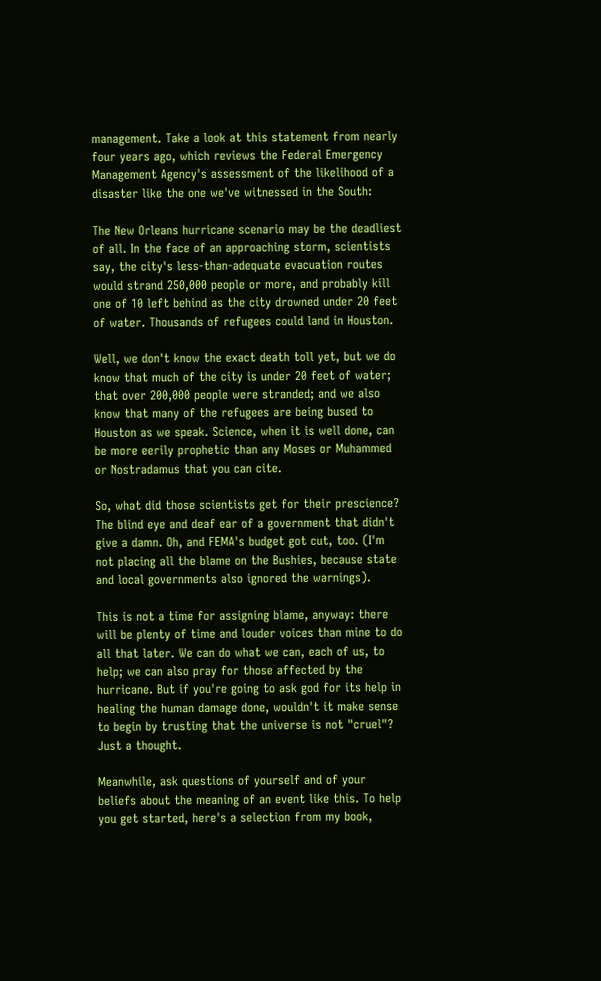management. Take a look at this statement from nearly four years ago, which reviews the Federal Emergency Management Agency's assessment of the likelihood of a disaster like the one we've witnessed in the South:

The New Orleans hurricane scenario may be the deadliest of all. In the face of an approaching storm, scientists say, the city's less-than-adequate evacuation routes would strand 250,000 people or more, and probably kill one of 10 left behind as the city drowned under 20 feet of water. Thousands of refugees could land in Houston.

Well, we don't know the exact death toll yet, but we do know that much of the city is under 20 feet of water; that over 200,000 people were stranded; and we also know that many of the refugees are being bused to Houston as we speak. Science, when it is well done, can be more eerily prophetic than any Moses or Muhammed or Nostradamus that you can cite.

So, what did those scientists get for their prescience? The blind eye and deaf ear of a government that didn't give a damn. Oh, and FEMA's budget got cut, too. (I'm not placing all the blame on the Bushies, because state and local governments also ignored the warnings).

This is not a time for assigning blame, anyway: there will be plenty of time and louder voices than mine to do all that later. We can do what we can, each of us, to help; we can also pray for those affected by the hurricane. But if you're going to ask god for its help in healing the human damage done, wouldn't it make sense to begin by trusting that the universe is not "cruel"? Just a thought.

Meanwhile, ask questions of yourself and of your beliefs about the meaning of an event like this. To help you get started, here's a selection from my book,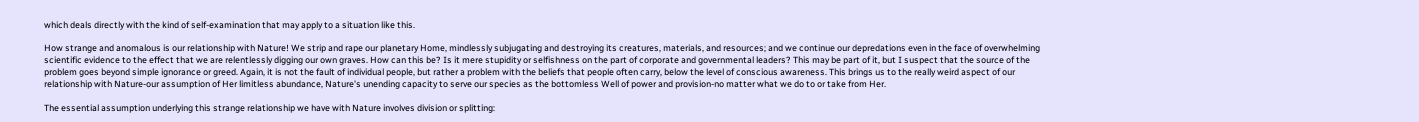which deals directly with the kind of self-examination that may apply to a situation like this.

How strange and anomalous is our relationship with Nature! We strip and rape our planetary Home, mindlessly subjugating and destroying its creatures, materials, and resources; and we continue our depredations even in the face of overwhelming scientific evidence to the effect that we are relentlessly digging our own graves. How can this be? Is it mere stupidity or selfishness on the part of corporate and governmental leaders? This may be part of it, but I suspect that the source of the problem goes beyond simple ignorance or greed. Again, it is not the fault of individual people, but rather a problem with the beliefs that people often carry, below the level of conscious awareness. This brings us to the really weird aspect of our relationship with Nature-our assumption of Her limitless abundance, Nature's unending capacity to serve our species as the bottomless Well of power and provision-no matter what we do to or take from Her.

The essential assumption underlying this strange relationship we have with Nature involves division or splitting: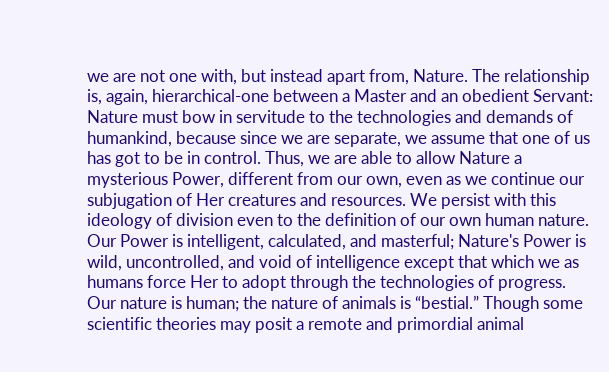we are not one with, but instead apart from, Nature. The relationship is, again, hierarchical-one between a Master and an obedient Servant: Nature must bow in servitude to the technologies and demands of humankind, because since we are separate, we assume that one of us has got to be in control. Thus, we are able to allow Nature a mysterious Power, different from our own, even as we continue our subjugation of Her creatures and resources. We persist with this ideology of division even to the definition of our own human nature. Our Power is intelligent, calculated, and masterful; Nature's Power is wild, uncontrolled, and void of intelligence except that which we as humans force Her to adopt through the technologies of progress. Our nature is human; the nature of animals is “bestial.” Though some scientific theories may posit a remote and primordial animal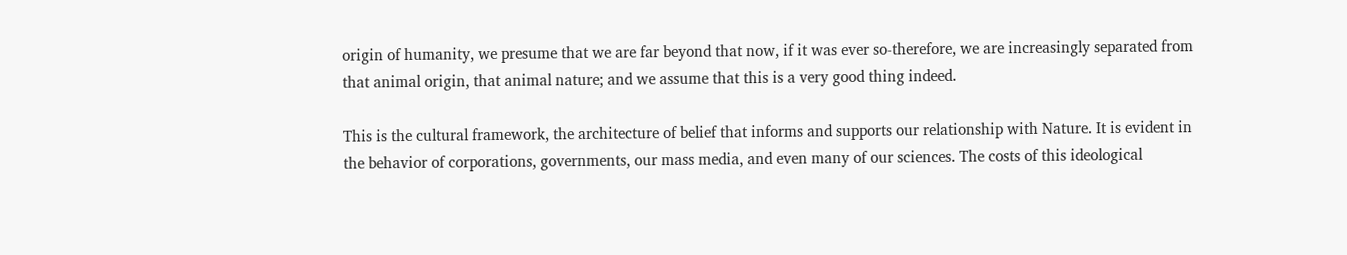origin of humanity, we presume that we are far beyond that now, if it was ever so-therefore, we are increasingly separated from that animal origin, that animal nature; and we assume that this is a very good thing indeed.

This is the cultural framework, the architecture of belief that informs and supports our relationship with Nature. It is evident in the behavior of corporations, governments, our mass media, and even many of our sciences. The costs of this ideological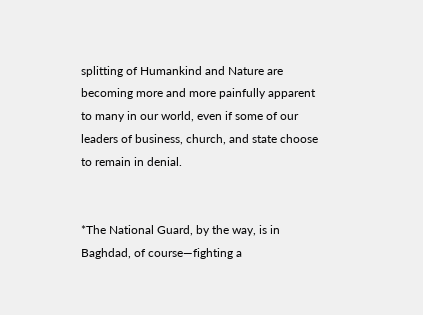splitting of Humankind and Nature are becoming more and more painfully apparent to many in our world, even if some of our leaders of business, church, and state choose to remain in denial.


*The National Guard, by the way, is in Baghdad, of course—fighting a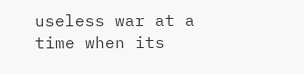useless war at a time when its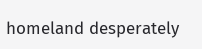homeland desperately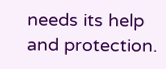needs its help and protection.